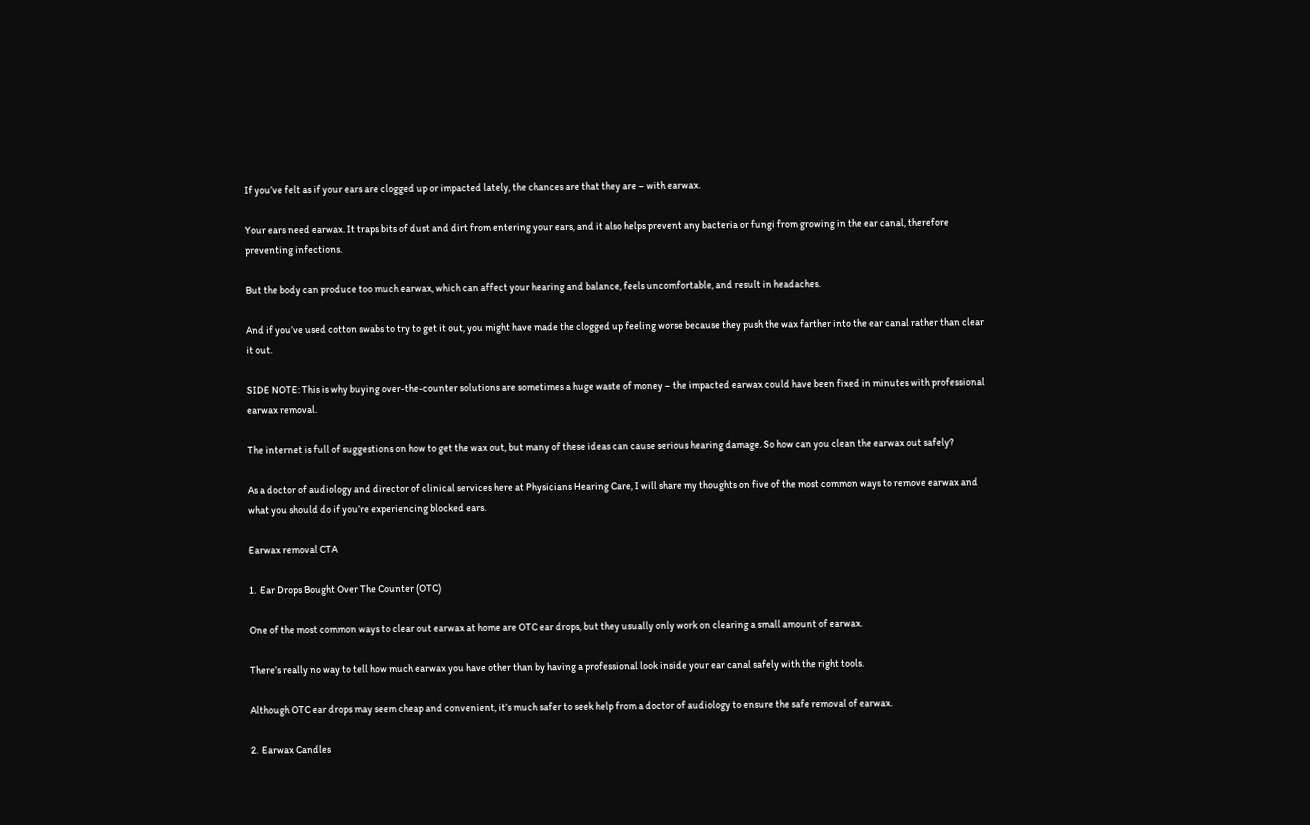If you’ve felt as if your ears are clogged up or impacted lately, the chances are that they are – with earwax.

Your ears need earwax. It traps bits of dust and dirt from entering your ears, and it also helps prevent any bacteria or fungi from growing in the ear canal, therefore preventing infections.

But the body can produce too much earwax, which can affect your hearing and balance, feels uncomfortable, and result in headaches.

And if you’ve used cotton swabs to try to get it out, you might have made the clogged up feeling worse because they push the wax farther into the ear canal rather than clear it out.

SIDE NOTE: This is why buying over-the-counter solutions are sometimes a huge waste of money – the impacted earwax could have been fixed in minutes with professional earwax removal.

The internet is full of suggestions on how to get the wax out, but many of these ideas can cause serious hearing damage. So how can you clean the earwax out safely?

As a doctor of audiology and director of clinical services here at Physicians Hearing Care, I will share my thoughts on five of the most common ways to remove earwax and what you should do if you’re experiencing blocked ears.

Earwax removal CTA

1.  Ear Drops Bought Over The Counter (OTC)

One of the most common ways to clear out earwax at home are OTC ear drops, but they usually only work on clearing a small amount of earwax.

There’s really no way to tell how much earwax you have other than by having a professional look inside your ear canal safely with the right tools.

Although OTC ear drops may seem cheap and convenient, it’s much safer to seek help from a doctor of audiology to ensure the safe removal of earwax.

2.  Earwax Candles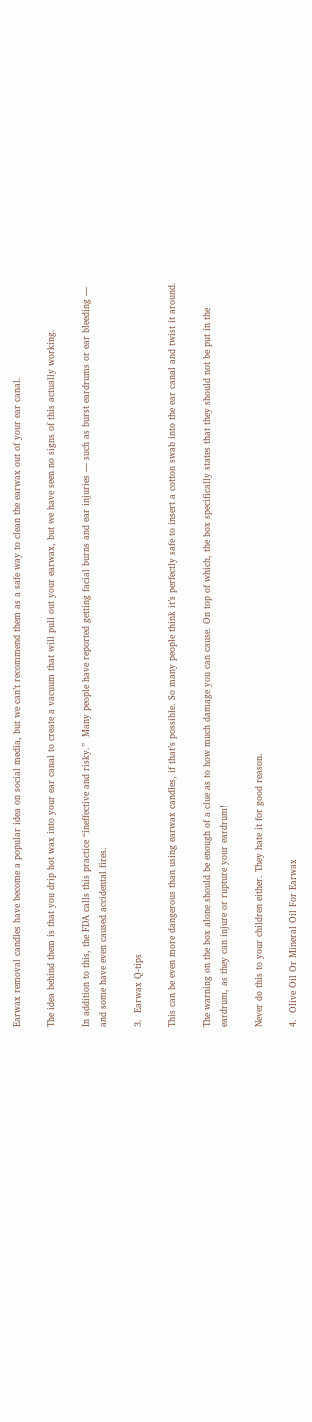Earwax removal candles have become a popular idea on social media, but we can’t recommend them as a safe way to clean the earwax out of your ear canal.

The idea behind them is that you drip hot wax into your ear canal to create a vacuum that will pull out your earwax, but we have seen no signs of this actually working.

In addition to this, the FDA calls this practice “ineffective and risky.”  Many people have reported getting facial burns and ear injuries — such as burst eardrums or ear bleeding — and some have even caused accidental fires.

3.  Earwax Q-tips

This can be even more dangerous than using earwax candles, if that’s possible. So many people think it’s perfectly safe to insert a cotton swab into the ear canal and twist it around.

The warning on the box alone should be enough of a clue as to how much damage you can cause. On top of which, the box specifically states that they should not be put in the eardrum, as they can injure or rupture your eardrum!

Never do this to your children either. They hate it for good reason.

4.  Olive Oil Or Mineral Oil For Earwax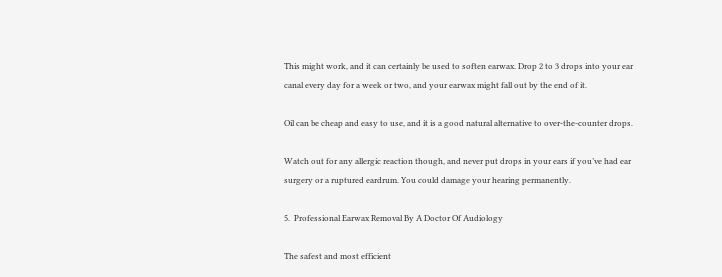This might work, and it can certainly be used to soften earwax. Drop 2 to 3 drops into your ear canal every day for a week or two, and your earwax might fall out by the end of it.

Oil can be cheap and easy to use, and it is a good natural alternative to over-the-counter drops.

Watch out for any allergic reaction though, and never put drops in your ears if you’ve had ear surgery or a ruptured eardrum. You could damage your hearing permanently.

5.  Professional Earwax Removal By A Doctor Of Audiology

The safest and most efficient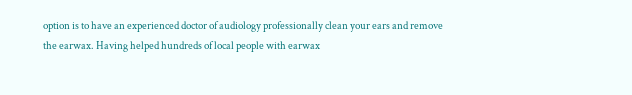option is to have an experienced doctor of audiology professionally clean your ears and remove the earwax. Having helped hundreds of local people with earwax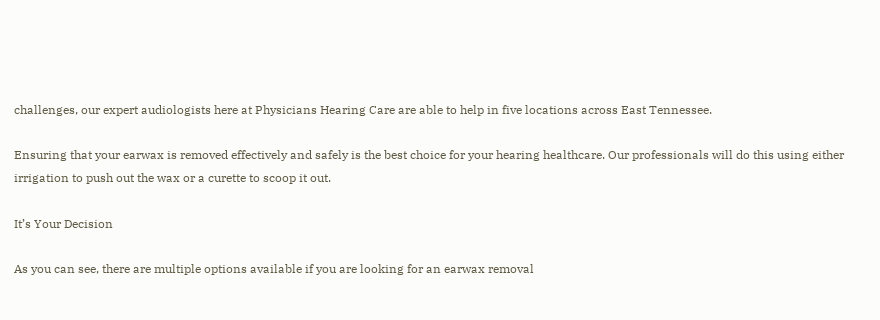challenges, our expert audiologists here at Physicians Hearing Care are able to help in five locations across East Tennessee.

Ensuring that your earwax is removed effectively and safely is the best choice for your hearing healthcare. Our professionals will do this using either irrigation to push out the wax or a curette to scoop it out.

It’s Your Decision

As you can see, there are multiple options available if you are looking for an earwax removal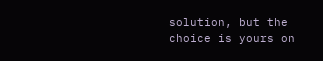solution, but the choice is yours on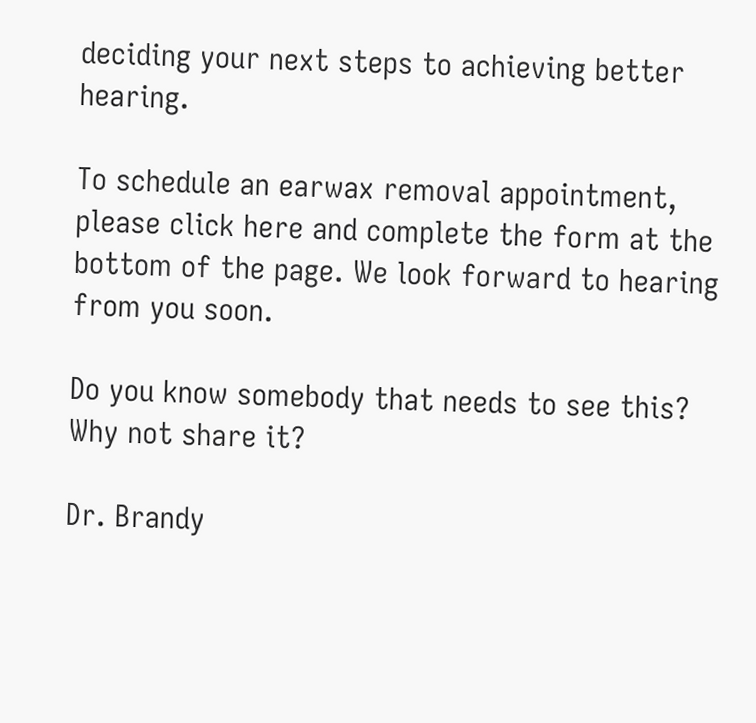deciding your next steps to achieving better hearing.

To schedule an earwax removal appointment, please click here and complete the form at the bottom of the page. We look forward to hearing from you soon.

Do you know somebody that needs to see this? Why not share it?

Dr. Brandy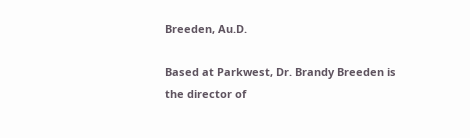Breeden, Au.D.

Based at Parkwest, Dr. Brandy Breeden is the director of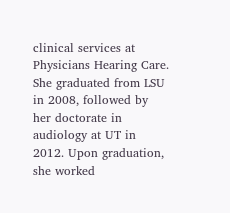clinical services at Physicians Hearing Care. She graduated from LSU in 2008, followed by her doctorate in audiology at UT in 2012. Upon graduation, she worked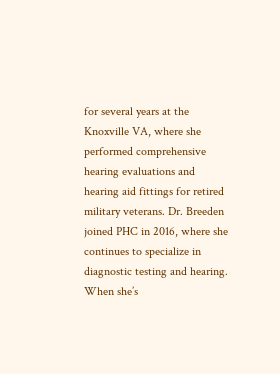for several years at the Knoxville VA, where she performed comprehensive hearing evaluations and hearing aid fittings for retired military veterans. Dr. Breeden joined PHC in 2016, where she continues to specialize in diagnostic testing and hearing. When she’s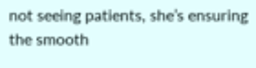not seeing patients, she’s ensuring the smooth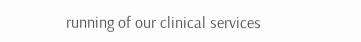running of our clinical services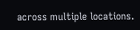across multiple locations.